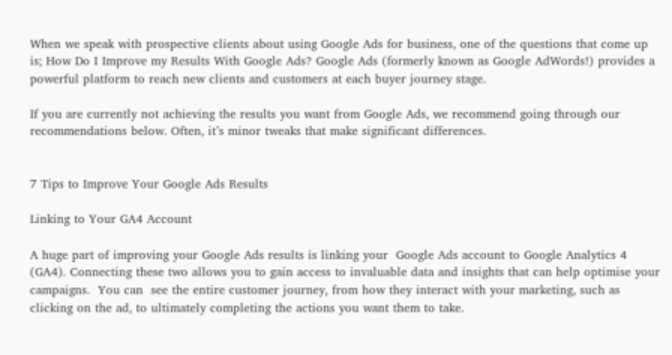When we speak with prospective clients about using Google Ads for business, one of the questions that come up is; How Do I Improve my Results With Google Ads? Google Ads (formerly known as Google AdWords!) provides a powerful platform to reach new clients and customers at each buyer journey stage.

If you are currently not achieving the results you want from Google Ads, we recommend going through our recommendations below. Often, it’s minor tweaks that make significant differences.


7 Tips to Improve Your Google Ads Results

Linking to Your GA4 Account

A huge part of improving your Google Ads results is linking your  Google Ads account to Google Analytics 4 (GA4). Connecting these two allows you to gain access to invaluable data and insights that can help optimise your campaigns.  You can  see the entire customer journey, from how they interact with your marketing, such as clicking on the ad, to ultimately completing the actions you want them to take.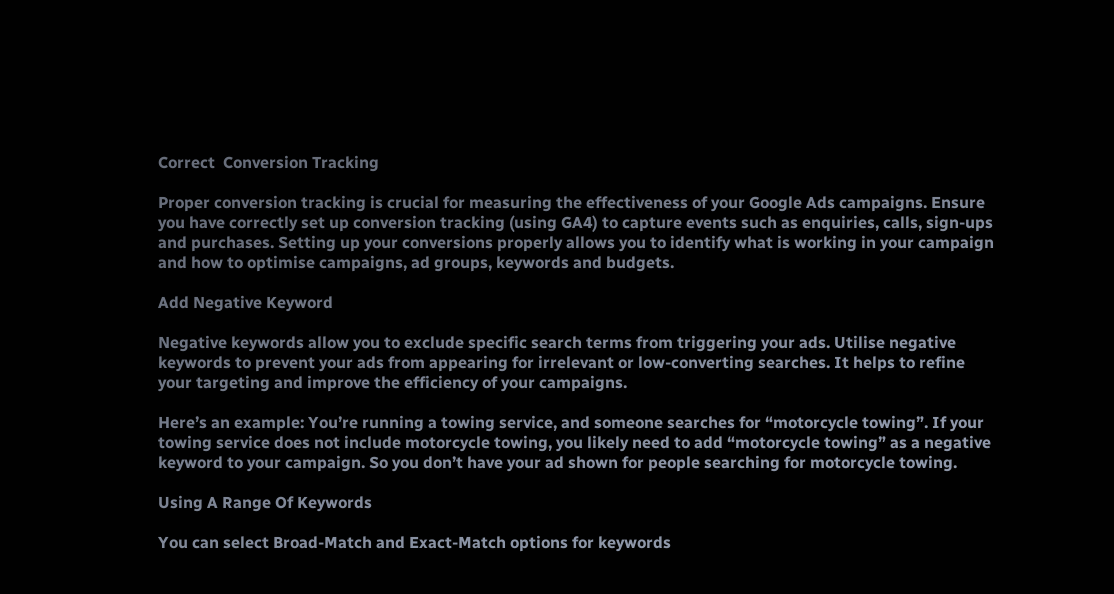Correct  Conversion Tracking

Proper conversion tracking is crucial for measuring the effectiveness of your Google Ads campaigns. Ensure you have correctly set up conversion tracking (using GA4) to capture events such as enquiries, calls, sign-ups and purchases. Setting up your conversions properly allows you to identify what is working in your campaign and how to optimise campaigns, ad groups, keywords and budgets.

Add Negative Keyword

Negative keywords allow you to exclude specific search terms from triggering your ads. Utilise negative keywords to prevent your ads from appearing for irrelevant or low-converting searches. It helps to refine your targeting and improve the efficiency of your campaigns.

Here’s an example: You’re running a towing service, and someone searches for “motorcycle towing”. If your towing service does not include motorcycle towing, you likely need to add “motorcycle towing” as a negative keyword to your campaign. So you don’t have your ad shown for people searching for motorcycle towing.

Using A Range Of Keywords

You can select Broad-Match and Exact-Match options for keywords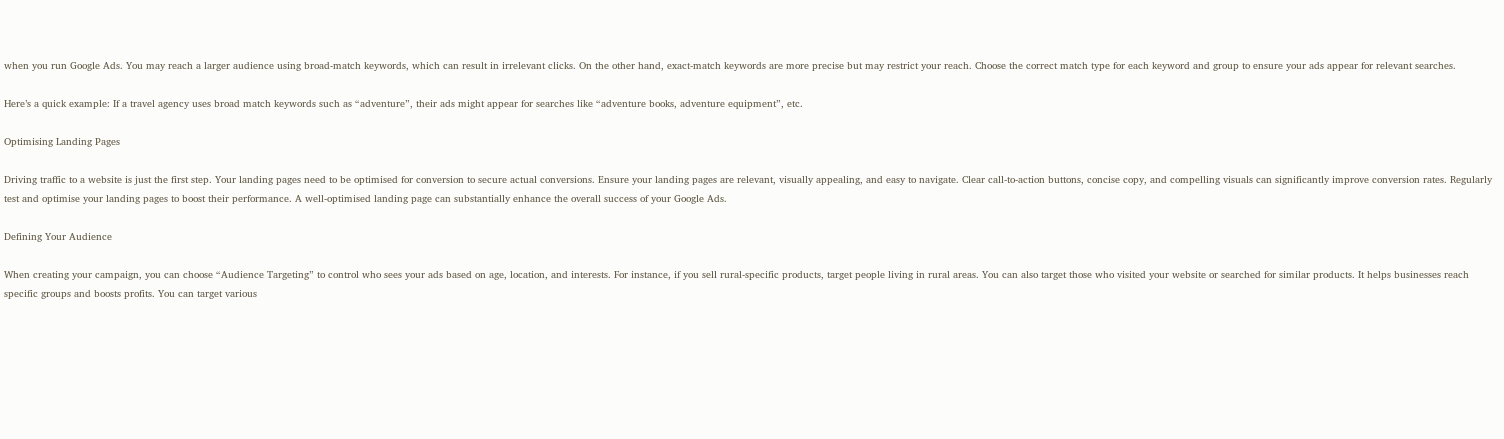when you run Google Ads. You may reach a larger audience using broad-match keywords, which can result in irrelevant clicks. On the other hand, exact-match keywords are more precise but may restrict your reach. Choose the correct match type for each keyword and group to ensure your ads appear for relevant searches.

Here’s a quick example: If a travel agency uses broad match keywords such as “adventure”, their ads might appear for searches like “adventure books, adventure equipment”, etc.

Optimising Landing Pages

Driving traffic to a website is just the first step. Your landing pages need to be optimised for conversion to secure actual conversions. Ensure your landing pages are relevant, visually appealing, and easy to navigate. Clear call-to-action buttons, concise copy, and compelling visuals can significantly improve conversion rates. Regularly test and optimise your landing pages to boost their performance. A well-optimised landing page can substantially enhance the overall success of your Google Ads.

Defining Your Audience

When creating your campaign, you can choose “Audience Targeting” to control who sees your ads based on age, location, and interests. For instance, if you sell rural-specific products, target people living in rural areas. You can also target those who visited your website or searched for similar products. It helps businesses reach specific groups and boosts profits. You can target various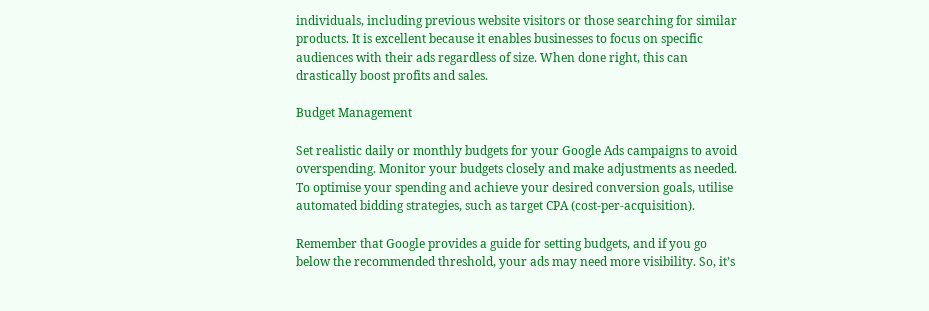individuals, including previous website visitors or those searching for similar products. It is excellent because it enables businesses to focus on specific audiences with their ads regardless of size. When done right, this can drastically boost profits and sales.

Budget Management

Set realistic daily or monthly budgets for your Google Ads campaigns to avoid overspending. Monitor your budgets closely and make adjustments as needed. To optimise your spending and achieve your desired conversion goals, utilise automated bidding strategies, such as target CPA (cost-per-acquisition).

Remember that Google provides a guide for setting budgets, and if you go below the recommended threshold, your ads may need more visibility. So, it’s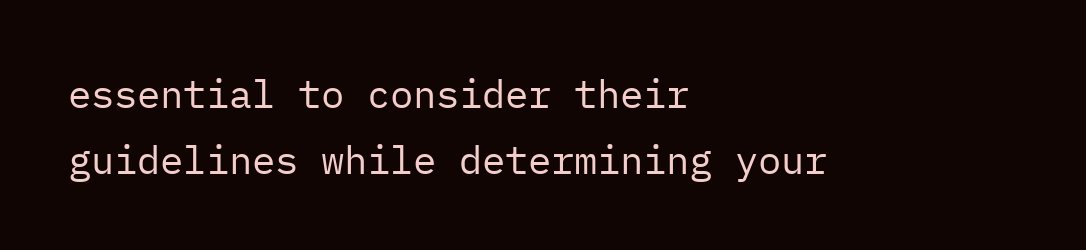essential to consider their guidelines while determining your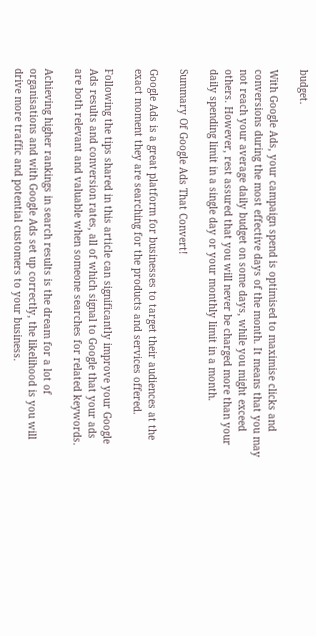budget.

With Google Ads, your campaign spend is optimised to maximise clicks and conversions during the most effective days of the month. It means that you may not reach your average daily budget on some days, while you might exceed others. However, rest assured that you will never be charged more than your daily spending limit in a single day or your monthly limit in a month.

Summary Of Google Ads That Convert!

Google Ads is a great platform for businesses to target their audiences at the exact moment they are searching for the products and services offered.

Following the tips shared in this article can significantly improve your Google Ads results and conversion rates, all of which signal to Google that your ads are both relevant and valuable when someone searches for related keywords.

Achieving higher rankings in search results is the dream for a lot of organisations and with Google Ads set up correctly, the likelihood is you will drive more traffic and potential customers to your business.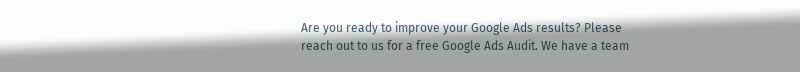Are you ready to improve your Google Ads results? Please reach out to us for a free Google Ads Audit. We have a team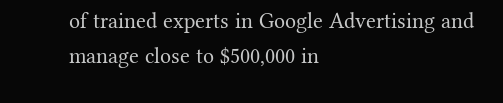of trained experts in Google Advertising and manage close to $500,000 in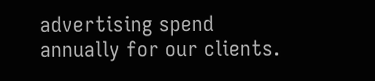advertising spend annually for our clients.